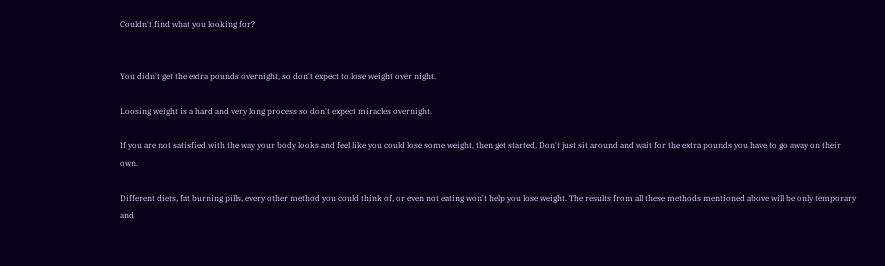Couldn't find what you looking for?


You didn't get the extra pounds overnight, so don't expect to lose weight over night.

Loosing weight is a hard and very long process so don't expect miracles overnight.

If you are not satisfied with the way your body looks and feel like you could lose some weight, then get started. Don't just sit around and wait for the extra pounds you have to go away on their own.

Different diets, fat burning pills, every other method you could think of, or even not eating won't help you lose weight. The results from all these methods mentioned above will be only temporary and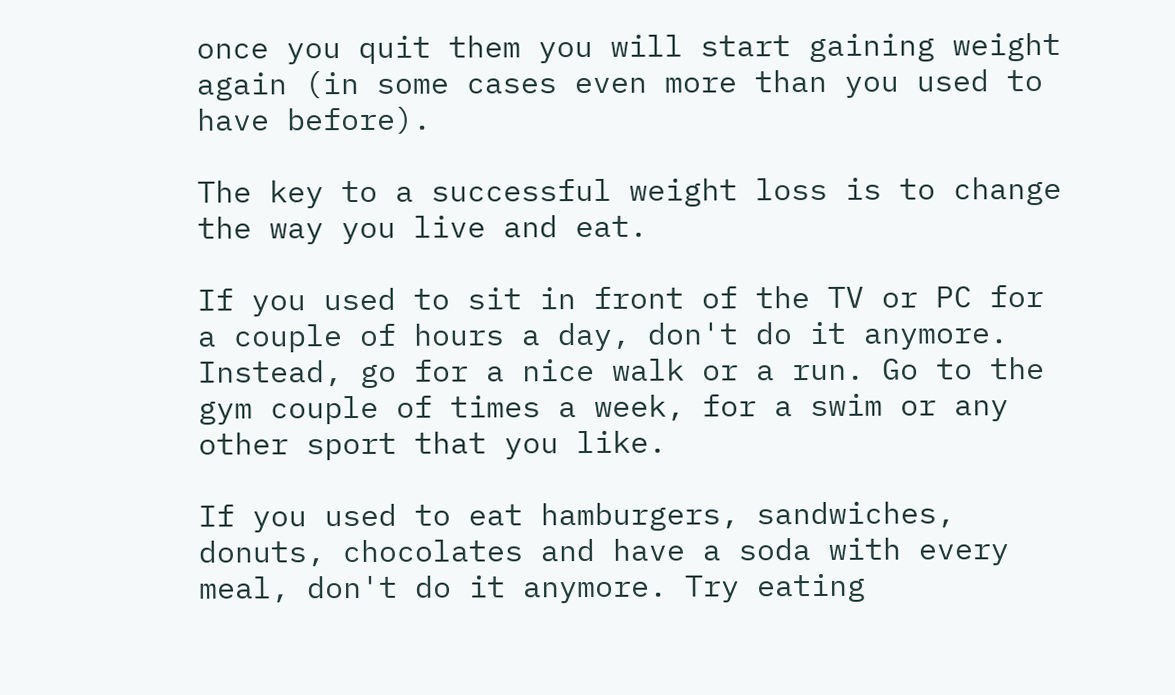once you quit them you will start gaining weight again (in some cases even more than you used to have before).

The key to a successful weight loss is to change the way you live and eat.

If you used to sit in front of the TV or PC for a couple of hours a day, don't do it anymore. Instead, go for a nice walk or a run. Go to the gym couple of times a week, for a swim or any other sport that you like.

If you used to eat hamburgers, sandwiches, donuts, chocolates and have a soda with every meal, don't do it anymore. Try eating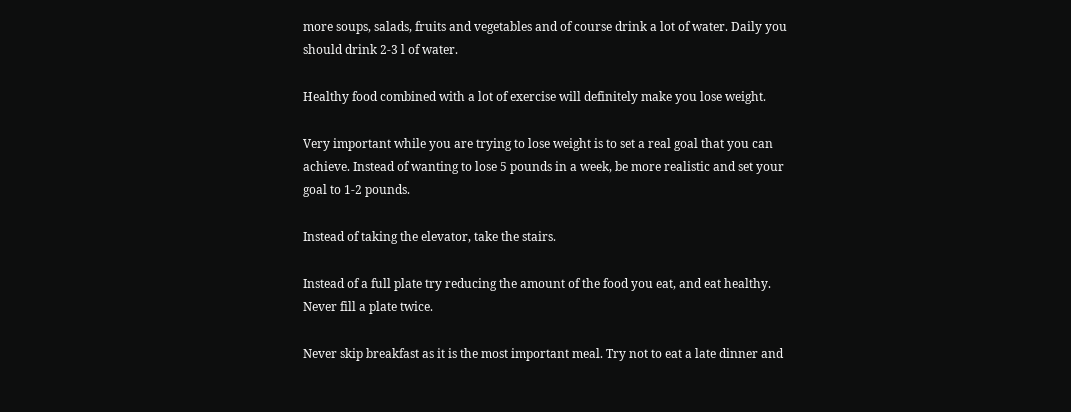more soups, salads, fruits and vegetables and of course drink a lot of water. Daily you should drink 2-3 l of water.

Healthy food combined with a lot of exercise will definitely make you lose weight.

Very important while you are trying to lose weight is to set a real goal that you can achieve. Instead of wanting to lose 5 pounds in a week, be more realistic and set your goal to 1-2 pounds.

Instead of taking the elevator, take the stairs.

Instead of a full plate try reducing the amount of the food you eat, and eat healthy. Never fill a plate twice.

Never skip breakfast as it is the most important meal. Try not to eat a late dinner and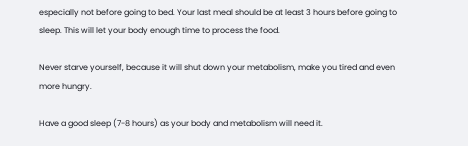especially not before going to bed. Your last meal should be at least 3 hours before going to sleep. This will let your body enough time to process the food.

Never starve yourself, because it will shut down your metabolism, make you tired and even more hungry.

Have a good sleep (7-8 hours) as your body and metabolism will need it.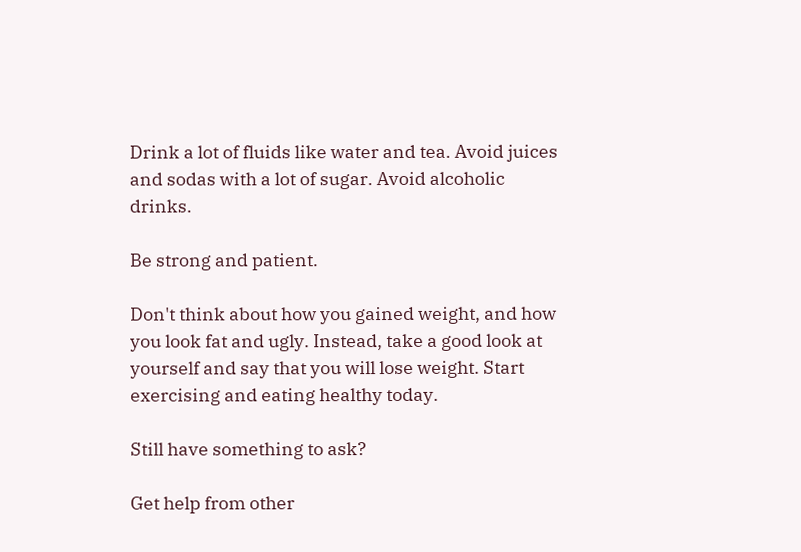Drink a lot of fluids like water and tea. Avoid juices and sodas with a lot of sugar. Avoid alcoholic drinks.

Be strong and patient.

Don't think about how you gained weight, and how you look fat and ugly. Instead, take a good look at yourself and say that you will lose weight. Start exercising and eating healthy today.

Still have something to ask?

Get help from other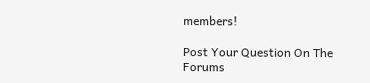members!

Post Your Question On The Forums